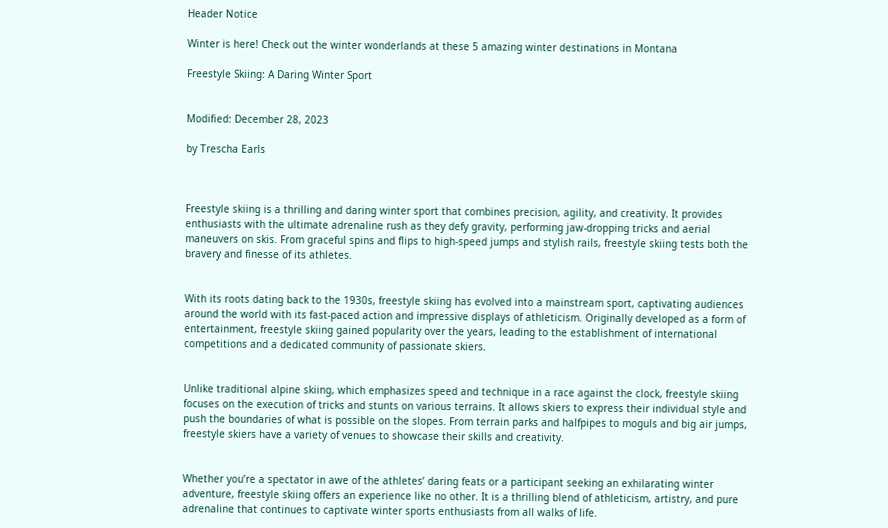Header Notice

Winter is here! Check out the winter wonderlands at these 5 amazing winter destinations in Montana

Freestyle Skiing: A Daring Winter Sport


Modified: December 28, 2023

by Trescha Earls



Freestyle skiing is a thrilling and daring winter sport that combines precision, agility, and creativity. It provides enthusiasts with the ultimate adrenaline rush as they defy gravity, performing jaw-dropping tricks and aerial maneuvers on skis. From graceful spins and flips to high-speed jumps and stylish rails, freestyle skiing tests both the bravery and finesse of its athletes.


With its roots dating back to the 1930s, freestyle skiing has evolved into a mainstream sport, captivating audiences around the world with its fast-paced action and impressive displays of athleticism. Originally developed as a form of entertainment, freestyle skiing gained popularity over the years, leading to the establishment of international competitions and a dedicated community of passionate skiers.


Unlike traditional alpine skiing, which emphasizes speed and technique in a race against the clock, freestyle skiing focuses on the execution of tricks and stunts on various terrains. It allows skiers to express their individual style and push the boundaries of what is possible on the slopes. From terrain parks and halfpipes to moguls and big air jumps, freestyle skiers have a variety of venues to showcase their skills and creativity.


Whether you’re a spectator in awe of the athletes’ daring feats or a participant seeking an exhilarating winter adventure, freestyle skiing offers an experience like no other. It is a thrilling blend of athleticism, artistry, and pure adrenaline that continues to captivate winter sports enthusiasts from all walks of life.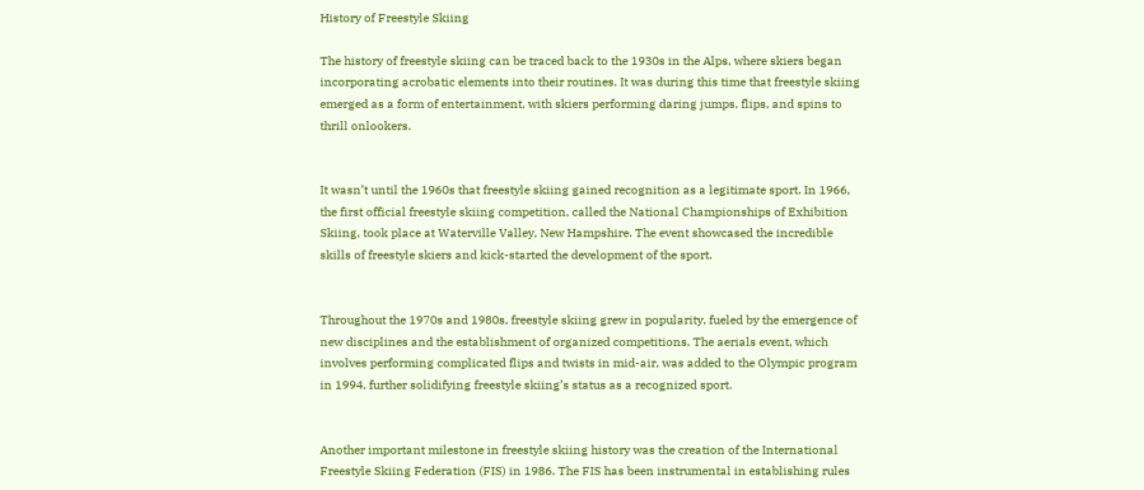History of Freestyle Skiing

The history of freestyle skiing can be traced back to the 1930s in the Alps, where skiers began incorporating acrobatic elements into their routines. It was during this time that freestyle skiing emerged as a form of entertainment, with skiers performing daring jumps, flips, and spins to thrill onlookers.


It wasn’t until the 1960s that freestyle skiing gained recognition as a legitimate sport. In 1966, the first official freestyle skiing competition, called the National Championships of Exhibition Skiing, took place at Waterville Valley, New Hampshire. The event showcased the incredible skills of freestyle skiers and kick-started the development of the sport.


Throughout the 1970s and 1980s, freestyle skiing grew in popularity, fueled by the emergence of new disciplines and the establishment of organized competitions. The aerials event, which involves performing complicated flips and twists in mid-air, was added to the Olympic program in 1994, further solidifying freestyle skiing’s status as a recognized sport.


Another important milestone in freestyle skiing history was the creation of the International Freestyle Skiing Federation (FIS) in 1986. The FIS has been instrumental in establishing rules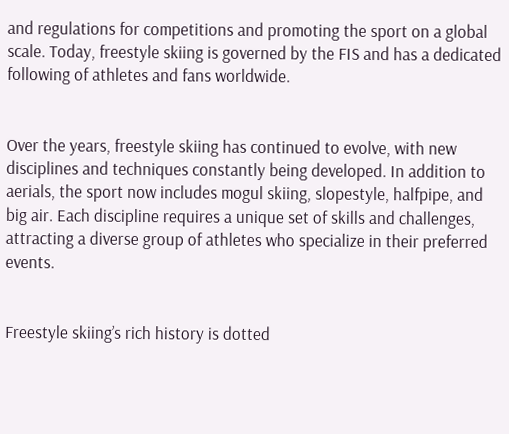and regulations for competitions and promoting the sport on a global scale. Today, freestyle skiing is governed by the FIS and has a dedicated following of athletes and fans worldwide.


Over the years, freestyle skiing has continued to evolve, with new disciplines and techniques constantly being developed. In addition to aerials, the sport now includes mogul skiing, slopestyle, halfpipe, and big air. Each discipline requires a unique set of skills and challenges, attracting a diverse group of athletes who specialize in their preferred events.


Freestyle skiing’s rich history is dotted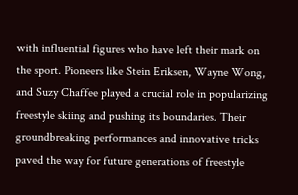with influential figures who have left their mark on the sport. Pioneers like Stein Eriksen, Wayne Wong, and Suzy Chaffee played a crucial role in popularizing freestyle skiing and pushing its boundaries. Their groundbreaking performances and innovative tricks paved the way for future generations of freestyle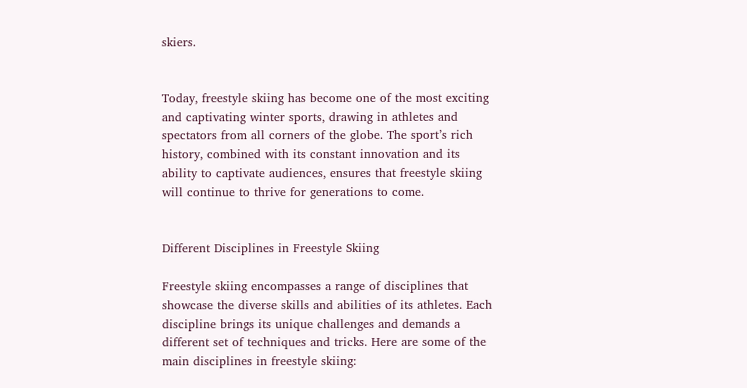skiers.


Today, freestyle skiing has become one of the most exciting and captivating winter sports, drawing in athletes and spectators from all corners of the globe. The sport’s rich history, combined with its constant innovation and its ability to captivate audiences, ensures that freestyle skiing will continue to thrive for generations to come.


Different Disciplines in Freestyle Skiing

Freestyle skiing encompasses a range of disciplines that showcase the diverse skills and abilities of its athletes. Each discipline brings its unique challenges and demands a different set of techniques and tricks. Here are some of the main disciplines in freestyle skiing: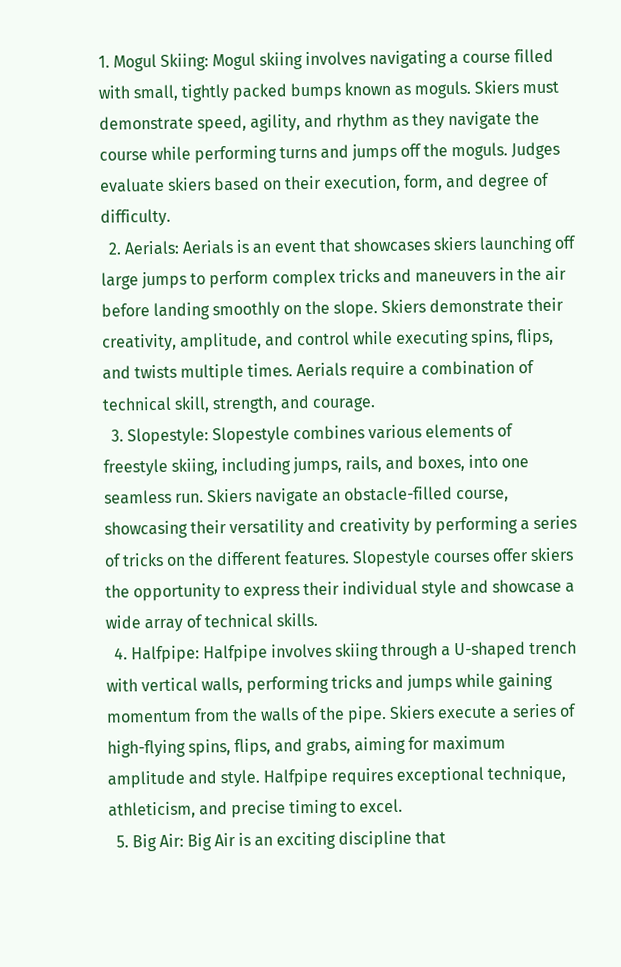1. Mogul Skiing: Mogul skiing involves navigating a course filled with small, tightly packed bumps known as moguls. Skiers must demonstrate speed, agility, and rhythm as they navigate the course while performing turns and jumps off the moguls. Judges evaluate skiers based on their execution, form, and degree of difficulty.
  2. Aerials: Aerials is an event that showcases skiers launching off large jumps to perform complex tricks and maneuvers in the air before landing smoothly on the slope. Skiers demonstrate their creativity, amplitude, and control while executing spins, flips, and twists multiple times. Aerials require a combination of technical skill, strength, and courage.
  3. Slopestyle: Slopestyle combines various elements of freestyle skiing, including jumps, rails, and boxes, into one seamless run. Skiers navigate an obstacle-filled course, showcasing their versatility and creativity by performing a series of tricks on the different features. Slopestyle courses offer skiers the opportunity to express their individual style and showcase a wide array of technical skills.
  4. Halfpipe: Halfpipe involves skiing through a U-shaped trench with vertical walls, performing tricks and jumps while gaining momentum from the walls of the pipe. Skiers execute a series of high-flying spins, flips, and grabs, aiming for maximum amplitude and style. Halfpipe requires exceptional technique, athleticism, and precise timing to excel.
  5. Big Air: Big Air is an exciting discipline that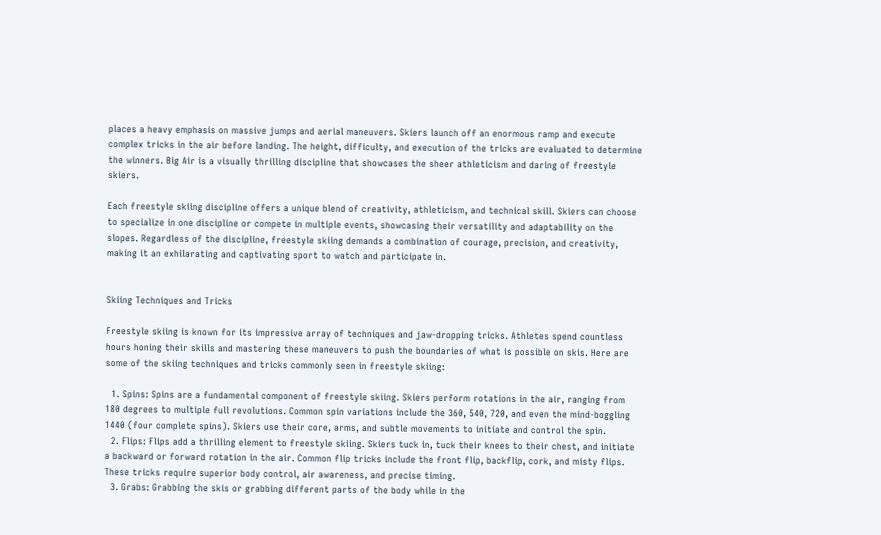places a heavy emphasis on massive jumps and aerial maneuvers. Skiers launch off an enormous ramp and execute complex tricks in the air before landing. The height, difficulty, and execution of the tricks are evaluated to determine the winners. Big Air is a visually thrilling discipline that showcases the sheer athleticism and daring of freestyle skiers.

Each freestyle skiing discipline offers a unique blend of creativity, athleticism, and technical skill. Skiers can choose to specialize in one discipline or compete in multiple events, showcasing their versatility and adaptability on the slopes. Regardless of the discipline, freestyle skiing demands a combination of courage, precision, and creativity, making it an exhilarating and captivating sport to watch and participate in.


Skiing Techniques and Tricks

Freestyle skiing is known for its impressive array of techniques and jaw-dropping tricks. Athletes spend countless hours honing their skills and mastering these maneuvers to push the boundaries of what is possible on skis. Here are some of the skiing techniques and tricks commonly seen in freestyle skiing:

  1. Spins: Spins are a fundamental component of freestyle skiing. Skiers perform rotations in the air, ranging from 180 degrees to multiple full revolutions. Common spin variations include the 360, 540, 720, and even the mind-boggling 1440 (four complete spins). Skiers use their core, arms, and subtle movements to initiate and control the spin.
  2. Flips: Flips add a thrilling element to freestyle skiing. Skiers tuck in, tuck their knees to their chest, and initiate a backward or forward rotation in the air. Common flip tricks include the front flip, backflip, cork, and misty flips. These tricks require superior body control, air awareness, and precise timing.
  3. Grabs: Grabbing the skis or grabbing different parts of the body while in the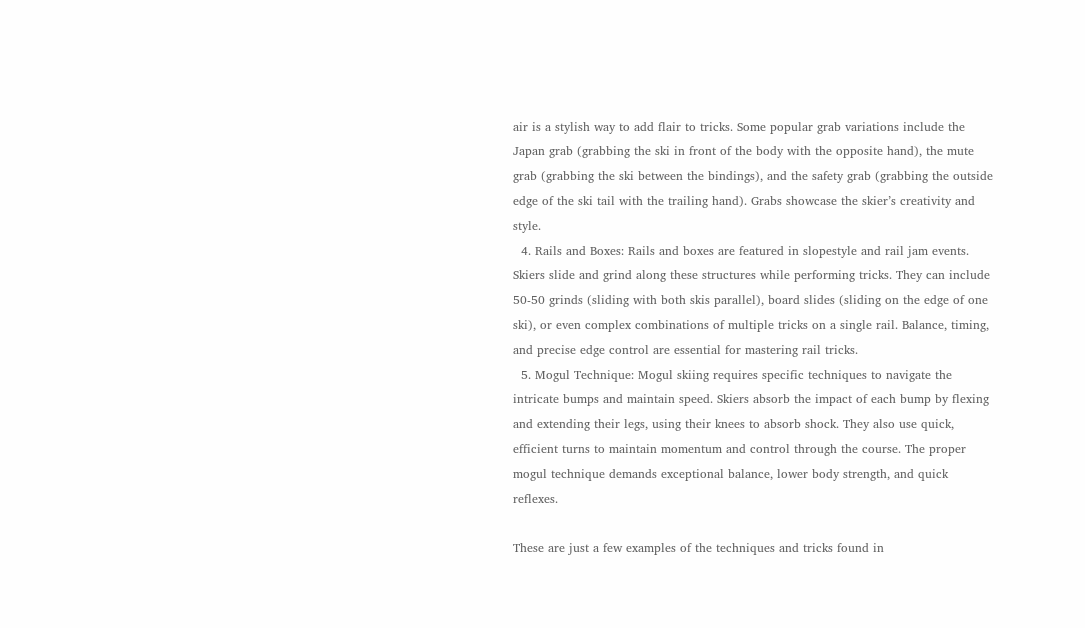air is a stylish way to add flair to tricks. Some popular grab variations include the Japan grab (grabbing the ski in front of the body with the opposite hand), the mute grab (grabbing the ski between the bindings), and the safety grab (grabbing the outside edge of the ski tail with the trailing hand). Grabs showcase the skier’s creativity and style.
  4. Rails and Boxes: Rails and boxes are featured in slopestyle and rail jam events. Skiers slide and grind along these structures while performing tricks. They can include 50-50 grinds (sliding with both skis parallel), board slides (sliding on the edge of one ski), or even complex combinations of multiple tricks on a single rail. Balance, timing, and precise edge control are essential for mastering rail tricks.
  5. Mogul Technique: Mogul skiing requires specific techniques to navigate the intricate bumps and maintain speed. Skiers absorb the impact of each bump by flexing and extending their legs, using their knees to absorb shock. They also use quick, efficient turns to maintain momentum and control through the course. The proper mogul technique demands exceptional balance, lower body strength, and quick reflexes.

These are just a few examples of the techniques and tricks found in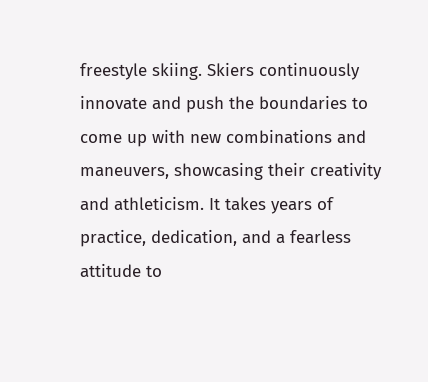freestyle skiing. Skiers continuously innovate and push the boundaries to come up with new combinations and maneuvers, showcasing their creativity and athleticism. It takes years of practice, dedication, and a fearless attitude to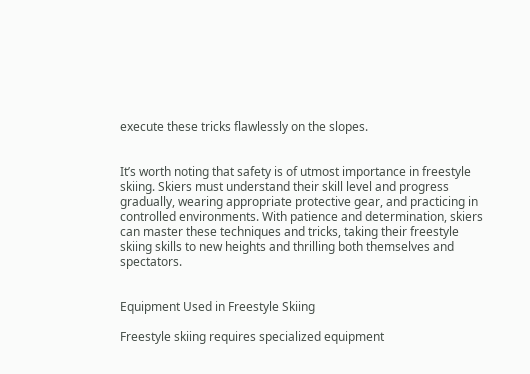execute these tricks flawlessly on the slopes.


It’s worth noting that safety is of utmost importance in freestyle skiing. Skiers must understand their skill level and progress gradually, wearing appropriate protective gear, and practicing in controlled environments. With patience and determination, skiers can master these techniques and tricks, taking their freestyle skiing skills to new heights and thrilling both themselves and spectators.


Equipment Used in Freestyle Skiing

Freestyle skiing requires specialized equipment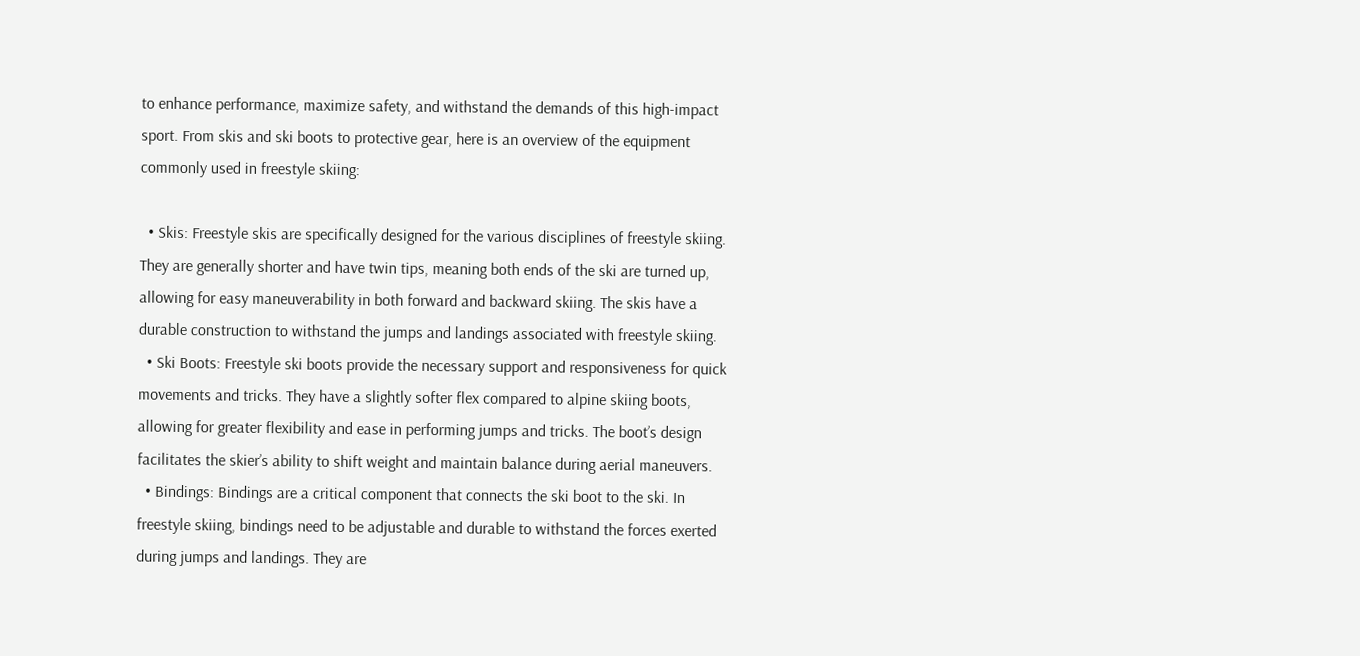to enhance performance, maximize safety, and withstand the demands of this high-impact sport. From skis and ski boots to protective gear, here is an overview of the equipment commonly used in freestyle skiing:

  • Skis: Freestyle skis are specifically designed for the various disciplines of freestyle skiing. They are generally shorter and have twin tips, meaning both ends of the ski are turned up, allowing for easy maneuverability in both forward and backward skiing. The skis have a durable construction to withstand the jumps and landings associated with freestyle skiing.
  • Ski Boots: Freestyle ski boots provide the necessary support and responsiveness for quick movements and tricks. They have a slightly softer flex compared to alpine skiing boots, allowing for greater flexibility and ease in performing jumps and tricks. The boot’s design facilitates the skier’s ability to shift weight and maintain balance during aerial maneuvers.
  • Bindings: Bindings are a critical component that connects the ski boot to the ski. In freestyle skiing, bindings need to be adjustable and durable to withstand the forces exerted during jumps and landings. They are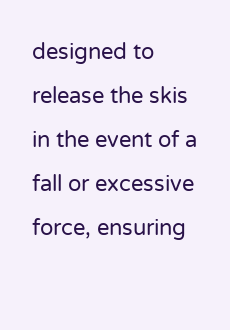designed to release the skis in the event of a fall or excessive force, ensuring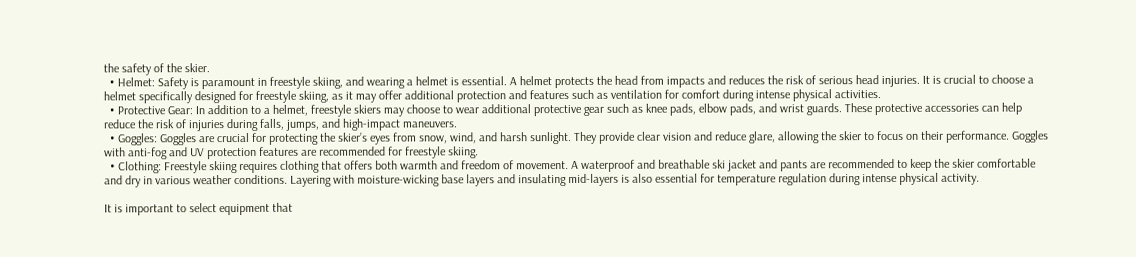the safety of the skier.
  • Helmet: Safety is paramount in freestyle skiing, and wearing a helmet is essential. A helmet protects the head from impacts and reduces the risk of serious head injuries. It is crucial to choose a helmet specifically designed for freestyle skiing, as it may offer additional protection and features such as ventilation for comfort during intense physical activities.
  • Protective Gear: In addition to a helmet, freestyle skiers may choose to wear additional protective gear such as knee pads, elbow pads, and wrist guards. These protective accessories can help reduce the risk of injuries during falls, jumps, and high-impact maneuvers.
  • Goggles: Goggles are crucial for protecting the skier’s eyes from snow, wind, and harsh sunlight. They provide clear vision and reduce glare, allowing the skier to focus on their performance. Goggles with anti-fog and UV protection features are recommended for freestyle skiing.
  • Clothing: Freestyle skiing requires clothing that offers both warmth and freedom of movement. A waterproof and breathable ski jacket and pants are recommended to keep the skier comfortable and dry in various weather conditions. Layering with moisture-wicking base layers and insulating mid-layers is also essential for temperature regulation during intense physical activity.

It is important to select equipment that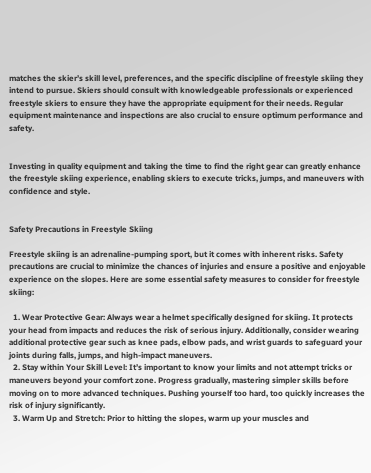matches the skier’s skill level, preferences, and the specific discipline of freestyle skiing they intend to pursue. Skiers should consult with knowledgeable professionals or experienced freestyle skiers to ensure they have the appropriate equipment for their needs. Regular equipment maintenance and inspections are also crucial to ensure optimum performance and safety.


Investing in quality equipment and taking the time to find the right gear can greatly enhance the freestyle skiing experience, enabling skiers to execute tricks, jumps, and maneuvers with confidence and style.


Safety Precautions in Freestyle Skiing

Freestyle skiing is an adrenaline-pumping sport, but it comes with inherent risks. Safety precautions are crucial to minimize the chances of injuries and ensure a positive and enjoyable experience on the slopes. Here are some essential safety measures to consider for freestyle skiing:

  1. Wear Protective Gear: Always wear a helmet specifically designed for skiing. It protects your head from impacts and reduces the risk of serious injury. Additionally, consider wearing additional protective gear such as knee pads, elbow pads, and wrist guards to safeguard your joints during falls, jumps, and high-impact maneuvers.
  2. Stay within Your Skill Level: It’s important to know your limits and not attempt tricks or maneuvers beyond your comfort zone. Progress gradually, mastering simpler skills before moving on to more advanced techniques. Pushing yourself too hard, too quickly increases the risk of injury significantly.
  3. Warm Up and Stretch: Prior to hitting the slopes, warm up your muscles and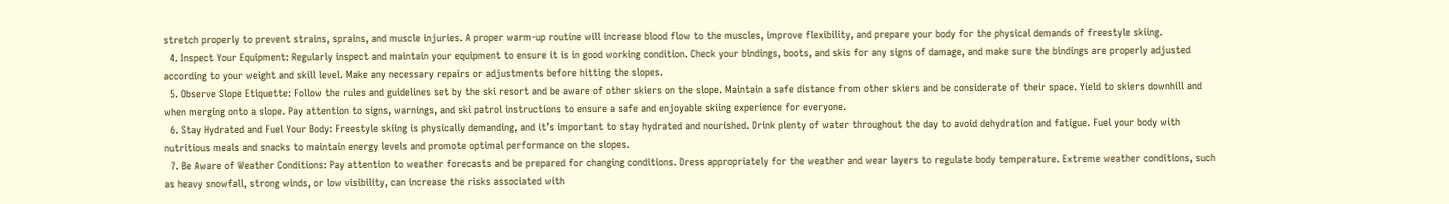stretch properly to prevent strains, sprains, and muscle injuries. A proper warm-up routine will increase blood flow to the muscles, improve flexibility, and prepare your body for the physical demands of freestyle skiing.
  4. Inspect Your Equipment: Regularly inspect and maintain your equipment to ensure it is in good working condition. Check your bindings, boots, and skis for any signs of damage, and make sure the bindings are properly adjusted according to your weight and skill level. Make any necessary repairs or adjustments before hitting the slopes.
  5. Observe Slope Etiquette: Follow the rules and guidelines set by the ski resort and be aware of other skiers on the slope. Maintain a safe distance from other skiers and be considerate of their space. Yield to skiers downhill and when merging onto a slope. Pay attention to signs, warnings, and ski patrol instructions to ensure a safe and enjoyable skiing experience for everyone.
  6. Stay Hydrated and Fuel Your Body: Freestyle skiing is physically demanding, and it’s important to stay hydrated and nourished. Drink plenty of water throughout the day to avoid dehydration and fatigue. Fuel your body with nutritious meals and snacks to maintain energy levels and promote optimal performance on the slopes.
  7. Be Aware of Weather Conditions: Pay attention to weather forecasts and be prepared for changing conditions. Dress appropriately for the weather and wear layers to regulate body temperature. Extreme weather conditions, such as heavy snowfall, strong winds, or low visibility, can increase the risks associated with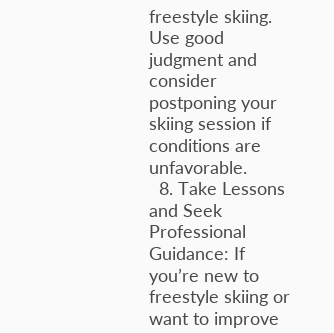freestyle skiing. Use good judgment and consider postponing your skiing session if conditions are unfavorable.
  8. Take Lessons and Seek Professional Guidance: If you’re new to freestyle skiing or want to improve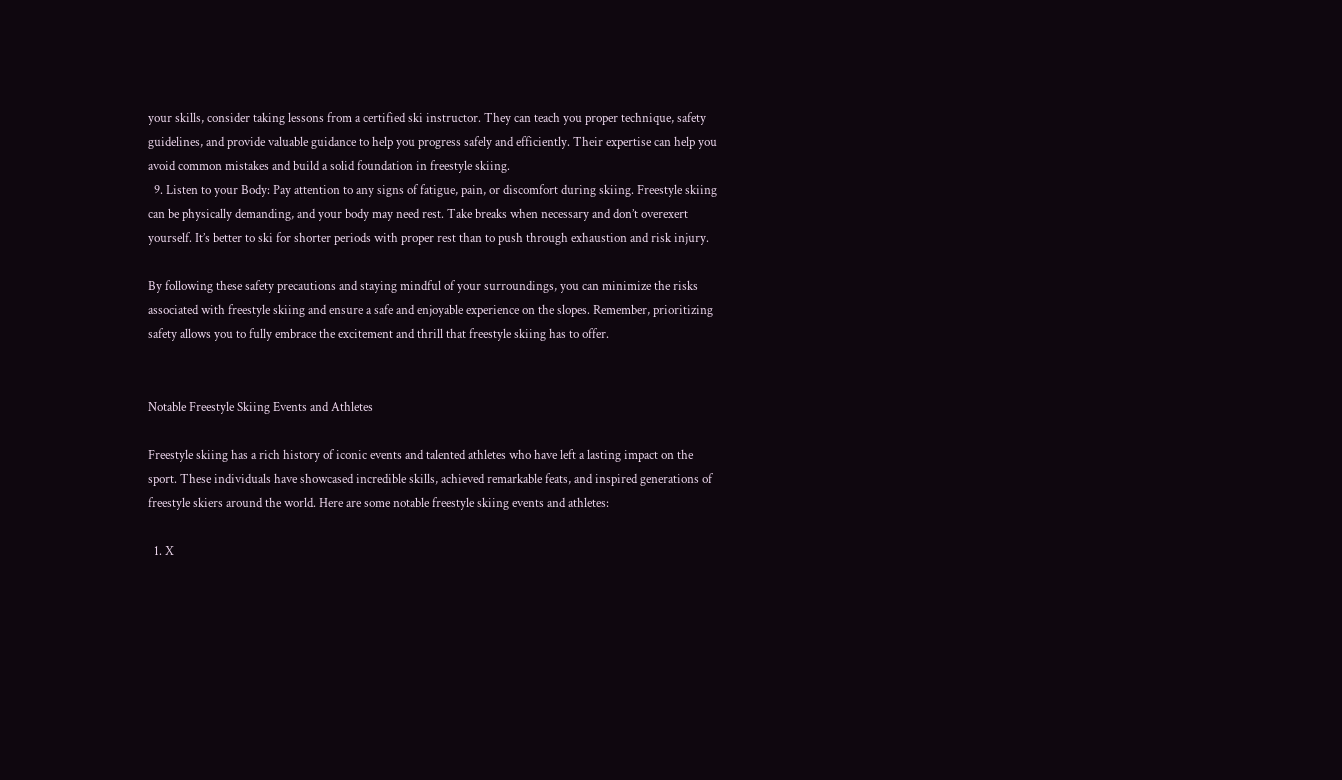your skills, consider taking lessons from a certified ski instructor. They can teach you proper technique, safety guidelines, and provide valuable guidance to help you progress safely and efficiently. Their expertise can help you avoid common mistakes and build a solid foundation in freestyle skiing.
  9. Listen to your Body: Pay attention to any signs of fatigue, pain, or discomfort during skiing. Freestyle skiing can be physically demanding, and your body may need rest. Take breaks when necessary and don’t overexert yourself. It’s better to ski for shorter periods with proper rest than to push through exhaustion and risk injury.

By following these safety precautions and staying mindful of your surroundings, you can minimize the risks associated with freestyle skiing and ensure a safe and enjoyable experience on the slopes. Remember, prioritizing safety allows you to fully embrace the excitement and thrill that freestyle skiing has to offer.


Notable Freestyle Skiing Events and Athletes

Freestyle skiing has a rich history of iconic events and talented athletes who have left a lasting impact on the sport. These individuals have showcased incredible skills, achieved remarkable feats, and inspired generations of freestyle skiers around the world. Here are some notable freestyle skiing events and athletes:

  1. X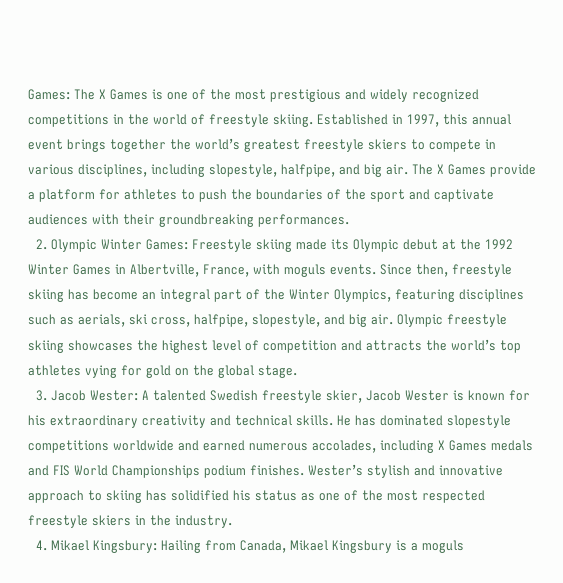Games: The X Games is one of the most prestigious and widely recognized competitions in the world of freestyle skiing. Established in 1997, this annual event brings together the world’s greatest freestyle skiers to compete in various disciplines, including slopestyle, halfpipe, and big air. The X Games provide a platform for athletes to push the boundaries of the sport and captivate audiences with their groundbreaking performances.
  2. Olympic Winter Games: Freestyle skiing made its Olympic debut at the 1992 Winter Games in Albertville, France, with moguls events. Since then, freestyle skiing has become an integral part of the Winter Olympics, featuring disciplines such as aerials, ski cross, halfpipe, slopestyle, and big air. Olympic freestyle skiing showcases the highest level of competition and attracts the world’s top athletes vying for gold on the global stage.
  3. Jacob Wester: A talented Swedish freestyle skier, Jacob Wester is known for his extraordinary creativity and technical skills. He has dominated slopestyle competitions worldwide and earned numerous accolades, including X Games medals and FIS World Championships podium finishes. Wester’s stylish and innovative approach to skiing has solidified his status as one of the most respected freestyle skiers in the industry.
  4. Mikael Kingsbury: Hailing from Canada, Mikael Kingsbury is a moguls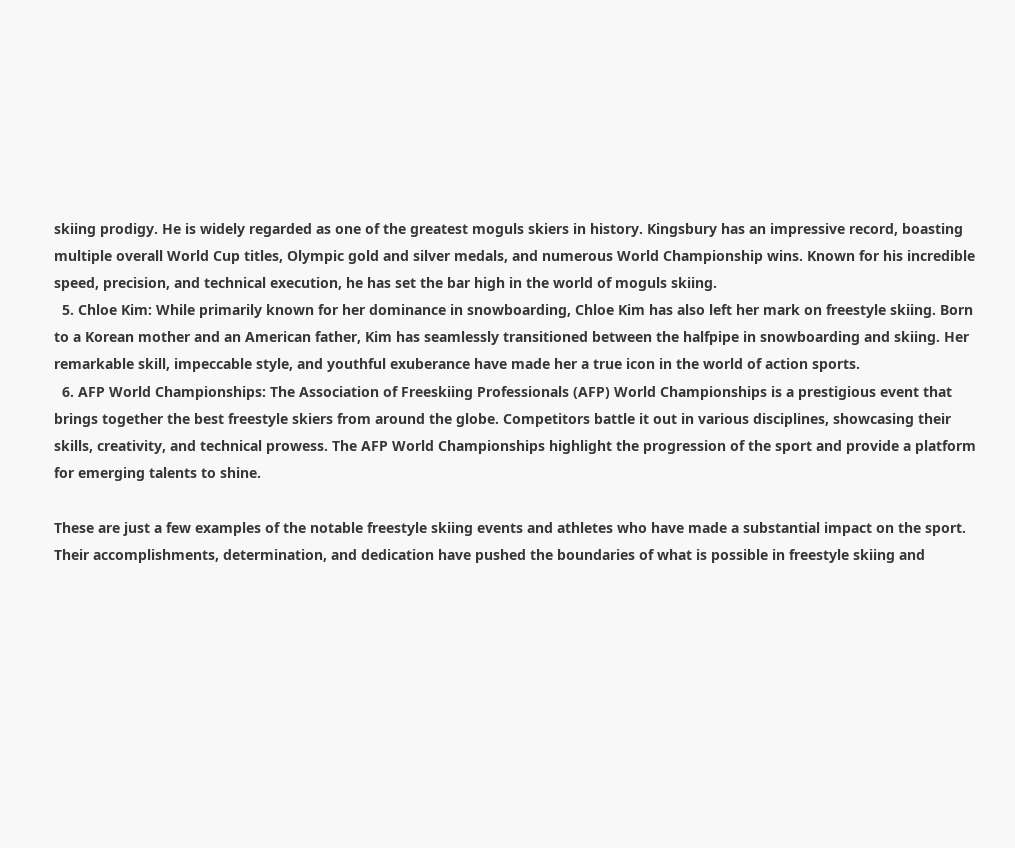skiing prodigy. He is widely regarded as one of the greatest moguls skiers in history. Kingsbury has an impressive record, boasting multiple overall World Cup titles, Olympic gold and silver medals, and numerous World Championship wins. Known for his incredible speed, precision, and technical execution, he has set the bar high in the world of moguls skiing.
  5. Chloe Kim: While primarily known for her dominance in snowboarding, Chloe Kim has also left her mark on freestyle skiing. Born to a Korean mother and an American father, Kim has seamlessly transitioned between the halfpipe in snowboarding and skiing. Her remarkable skill, impeccable style, and youthful exuberance have made her a true icon in the world of action sports.
  6. AFP World Championships: The Association of Freeskiing Professionals (AFP) World Championships is a prestigious event that brings together the best freestyle skiers from around the globe. Competitors battle it out in various disciplines, showcasing their skills, creativity, and technical prowess. The AFP World Championships highlight the progression of the sport and provide a platform for emerging talents to shine.

These are just a few examples of the notable freestyle skiing events and athletes who have made a substantial impact on the sport. Their accomplishments, determination, and dedication have pushed the boundaries of what is possible in freestyle skiing and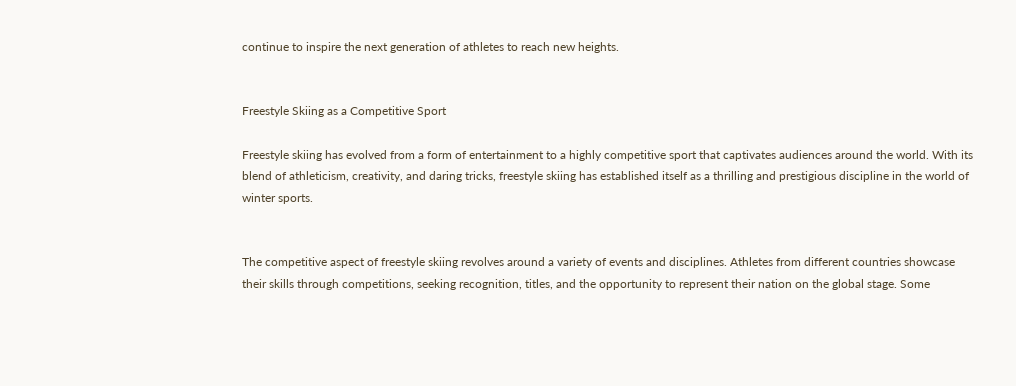continue to inspire the next generation of athletes to reach new heights.


Freestyle Skiing as a Competitive Sport

Freestyle skiing has evolved from a form of entertainment to a highly competitive sport that captivates audiences around the world. With its blend of athleticism, creativity, and daring tricks, freestyle skiing has established itself as a thrilling and prestigious discipline in the world of winter sports.


The competitive aspect of freestyle skiing revolves around a variety of events and disciplines. Athletes from different countries showcase their skills through competitions, seeking recognition, titles, and the opportunity to represent their nation on the global stage. Some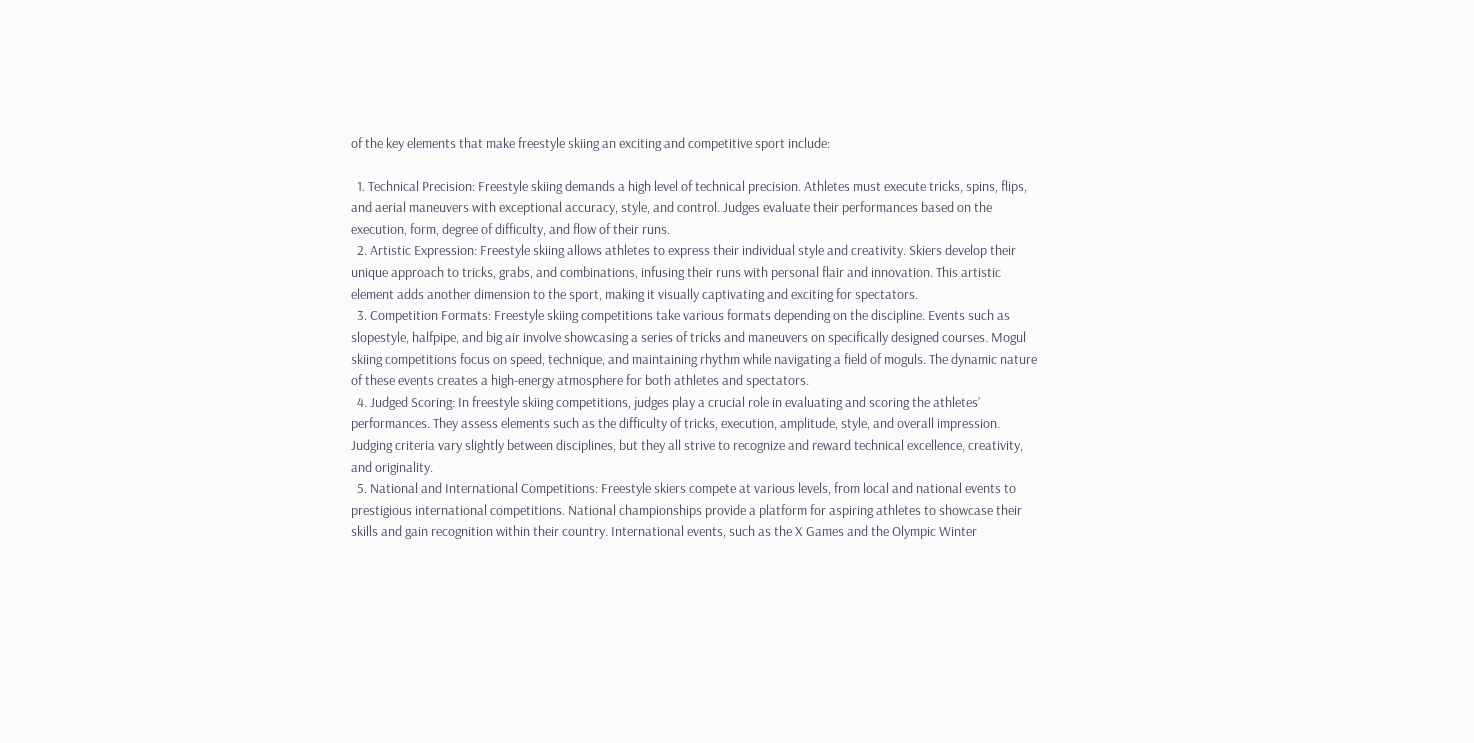of the key elements that make freestyle skiing an exciting and competitive sport include:

  1. Technical Precision: Freestyle skiing demands a high level of technical precision. Athletes must execute tricks, spins, flips, and aerial maneuvers with exceptional accuracy, style, and control. Judges evaluate their performances based on the execution, form, degree of difficulty, and flow of their runs.
  2. Artistic Expression: Freestyle skiing allows athletes to express their individual style and creativity. Skiers develop their unique approach to tricks, grabs, and combinations, infusing their runs with personal flair and innovation. This artistic element adds another dimension to the sport, making it visually captivating and exciting for spectators.
  3. Competition Formats: Freestyle skiing competitions take various formats depending on the discipline. Events such as slopestyle, halfpipe, and big air involve showcasing a series of tricks and maneuvers on specifically designed courses. Mogul skiing competitions focus on speed, technique, and maintaining rhythm while navigating a field of moguls. The dynamic nature of these events creates a high-energy atmosphere for both athletes and spectators.
  4. Judged Scoring: In freestyle skiing competitions, judges play a crucial role in evaluating and scoring the athletes’ performances. They assess elements such as the difficulty of tricks, execution, amplitude, style, and overall impression. Judging criteria vary slightly between disciplines, but they all strive to recognize and reward technical excellence, creativity, and originality.
  5. National and International Competitions: Freestyle skiers compete at various levels, from local and national events to prestigious international competitions. National championships provide a platform for aspiring athletes to showcase their skills and gain recognition within their country. International events, such as the X Games and the Olympic Winter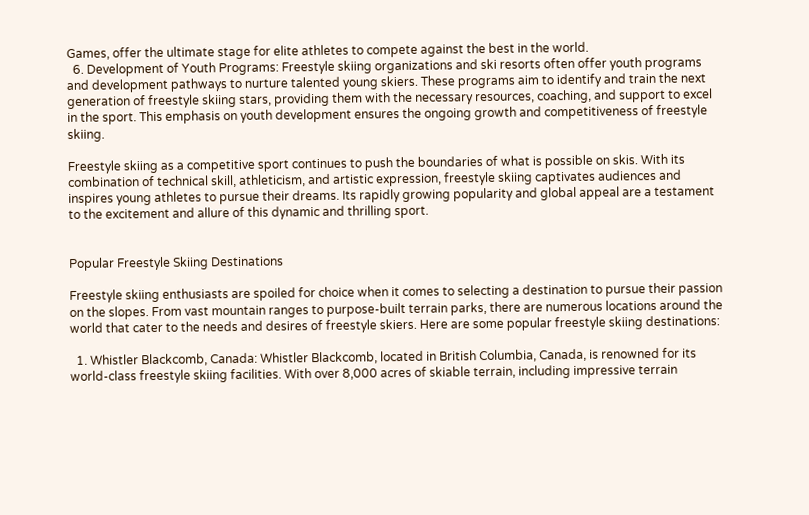Games, offer the ultimate stage for elite athletes to compete against the best in the world.
  6. Development of Youth Programs: Freestyle skiing organizations and ski resorts often offer youth programs and development pathways to nurture talented young skiers. These programs aim to identify and train the next generation of freestyle skiing stars, providing them with the necessary resources, coaching, and support to excel in the sport. This emphasis on youth development ensures the ongoing growth and competitiveness of freestyle skiing.

Freestyle skiing as a competitive sport continues to push the boundaries of what is possible on skis. With its combination of technical skill, athleticism, and artistic expression, freestyle skiing captivates audiences and inspires young athletes to pursue their dreams. Its rapidly growing popularity and global appeal are a testament to the excitement and allure of this dynamic and thrilling sport.


Popular Freestyle Skiing Destinations

Freestyle skiing enthusiasts are spoiled for choice when it comes to selecting a destination to pursue their passion on the slopes. From vast mountain ranges to purpose-built terrain parks, there are numerous locations around the world that cater to the needs and desires of freestyle skiers. Here are some popular freestyle skiing destinations:

  1. Whistler Blackcomb, Canada: Whistler Blackcomb, located in British Columbia, Canada, is renowned for its world-class freestyle skiing facilities. With over 8,000 acres of skiable terrain, including impressive terrain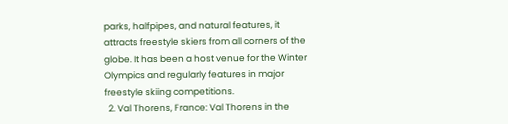parks, halfpipes, and natural features, it attracts freestyle skiers from all corners of the globe. It has been a host venue for the Winter Olympics and regularly features in major freestyle skiing competitions.
  2. Val Thorens, France: Val Thorens in the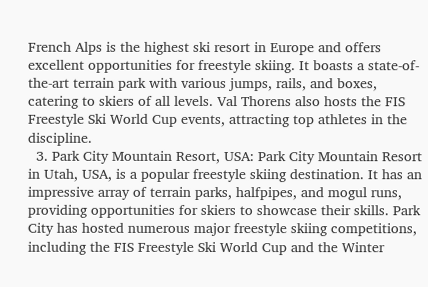French Alps is the highest ski resort in Europe and offers excellent opportunities for freestyle skiing. It boasts a state-of-the-art terrain park with various jumps, rails, and boxes, catering to skiers of all levels. Val Thorens also hosts the FIS Freestyle Ski World Cup events, attracting top athletes in the discipline.
  3. Park City Mountain Resort, USA: Park City Mountain Resort in Utah, USA, is a popular freestyle skiing destination. It has an impressive array of terrain parks, halfpipes, and mogul runs, providing opportunities for skiers to showcase their skills. Park City has hosted numerous major freestyle skiing competitions, including the FIS Freestyle Ski World Cup and the Winter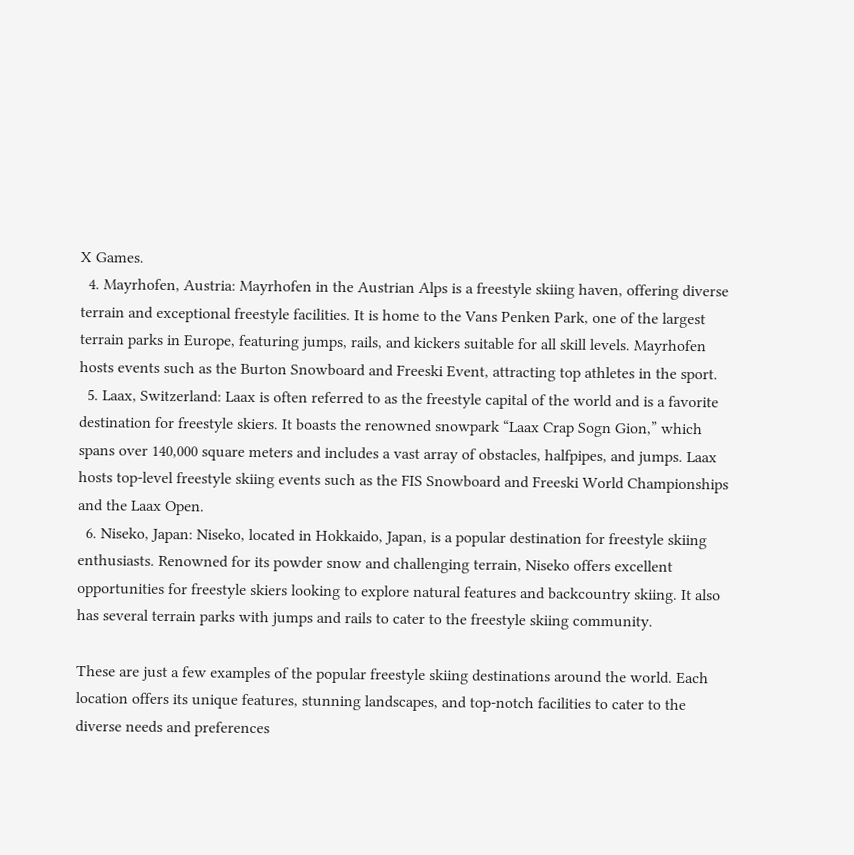X Games.
  4. Mayrhofen, Austria: Mayrhofen in the Austrian Alps is a freestyle skiing haven, offering diverse terrain and exceptional freestyle facilities. It is home to the Vans Penken Park, one of the largest terrain parks in Europe, featuring jumps, rails, and kickers suitable for all skill levels. Mayrhofen hosts events such as the Burton Snowboard and Freeski Event, attracting top athletes in the sport.
  5. Laax, Switzerland: Laax is often referred to as the freestyle capital of the world and is a favorite destination for freestyle skiers. It boasts the renowned snowpark “Laax Crap Sogn Gion,” which spans over 140,000 square meters and includes a vast array of obstacles, halfpipes, and jumps. Laax hosts top-level freestyle skiing events such as the FIS Snowboard and Freeski World Championships and the Laax Open.
  6. Niseko, Japan: Niseko, located in Hokkaido, Japan, is a popular destination for freestyle skiing enthusiasts. Renowned for its powder snow and challenging terrain, Niseko offers excellent opportunities for freestyle skiers looking to explore natural features and backcountry skiing. It also has several terrain parks with jumps and rails to cater to the freestyle skiing community.

These are just a few examples of the popular freestyle skiing destinations around the world. Each location offers its unique features, stunning landscapes, and top-notch facilities to cater to the diverse needs and preferences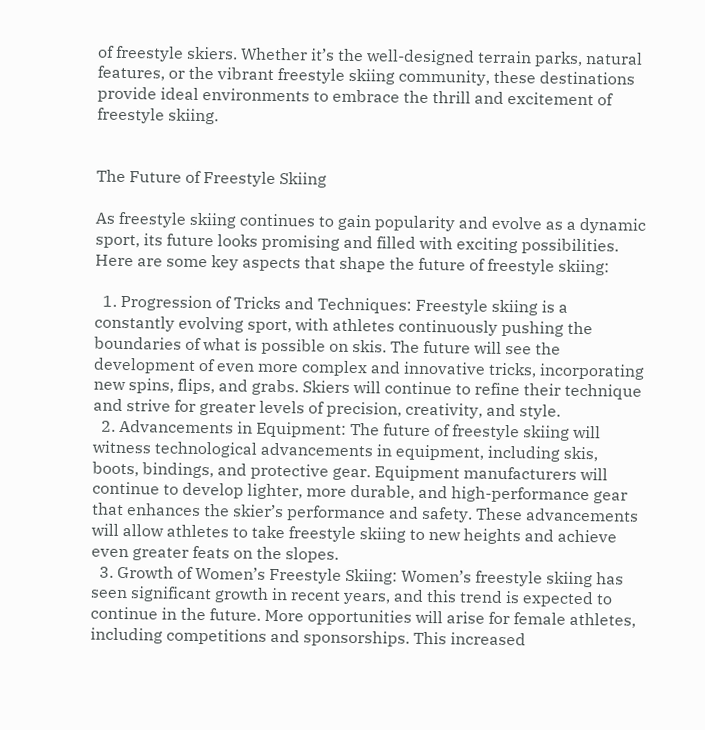of freestyle skiers. Whether it’s the well-designed terrain parks, natural features, or the vibrant freestyle skiing community, these destinations provide ideal environments to embrace the thrill and excitement of freestyle skiing.


The Future of Freestyle Skiing

As freestyle skiing continues to gain popularity and evolve as a dynamic sport, its future looks promising and filled with exciting possibilities. Here are some key aspects that shape the future of freestyle skiing:

  1. Progression of Tricks and Techniques: Freestyle skiing is a constantly evolving sport, with athletes continuously pushing the boundaries of what is possible on skis. The future will see the development of even more complex and innovative tricks, incorporating new spins, flips, and grabs. Skiers will continue to refine their technique and strive for greater levels of precision, creativity, and style.
  2. Advancements in Equipment: The future of freestyle skiing will witness technological advancements in equipment, including skis, boots, bindings, and protective gear. Equipment manufacturers will continue to develop lighter, more durable, and high-performance gear that enhances the skier’s performance and safety. These advancements will allow athletes to take freestyle skiing to new heights and achieve even greater feats on the slopes.
  3. Growth of Women’s Freestyle Skiing: Women’s freestyle skiing has seen significant growth in recent years, and this trend is expected to continue in the future. More opportunities will arise for female athletes, including competitions and sponsorships. This increased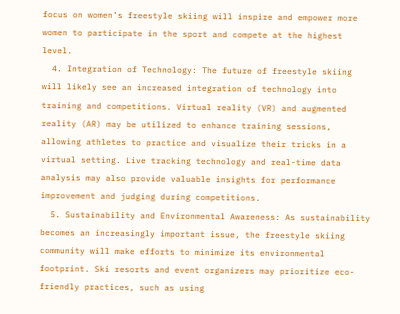focus on women’s freestyle skiing will inspire and empower more women to participate in the sport and compete at the highest level.
  4. Integration of Technology: The future of freestyle skiing will likely see an increased integration of technology into training and competitions. Virtual reality (VR) and augmented reality (AR) may be utilized to enhance training sessions, allowing athletes to practice and visualize their tricks in a virtual setting. Live tracking technology and real-time data analysis may also provide valuable insights for performance improvement and judging during competitions.
  5. Sustainability and Environmental Awareness: As sustainability becomes an increasingly important issue, the freestyle skiing community will make efforts to minimize its environmental footprint. Ski resorts and event organizers may prioritize eco-friendly practices, such as using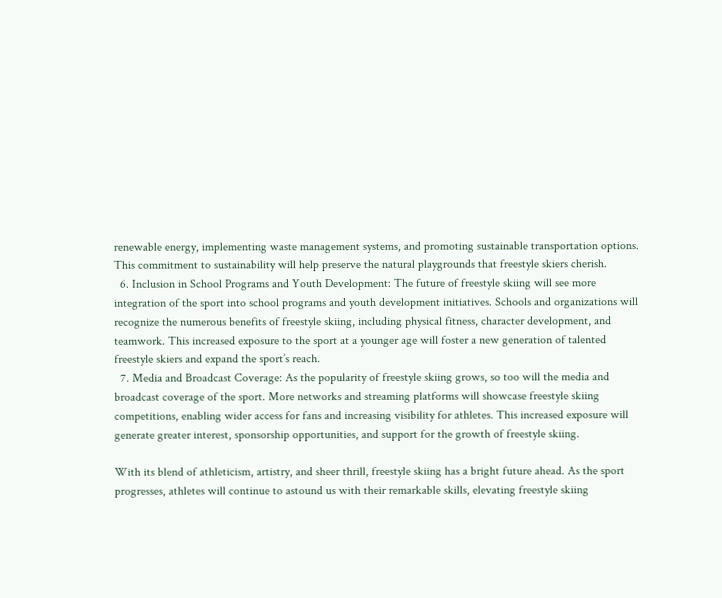renewable energy, implementing waste management systems, and promoting sustainable transportation options. This commitment to sustainability will help preserve the natural playgrounds that freestyle skiers cherish.
  6. Inclusion in School Programs and Youth Development: The future of freestyle skiing will see more integration of the sport into school programs and youth development initiatives. Schools and organizations will recognize the numerous benefits of freestyle skiing, including physical fitness, character development, and teamwork. This increased exposure to the sport at a younger age will foster a new generation of talented freestyle skiers and expand the sport’s reach.
  7. Media and Broadcast Coverage: As the popularity of freestyle skiing grows, so too will the media and broadcast coverage of the sport. More networks and streaming platforms will showcase freestyle skiing competitions, enabling wider access for fans and increasing visibility for athletes. This increased exposure will generate greater interest, sponsorship opportunities, and support for the growth of freestyle skiing.

With its blend of athleticism, artistry, and sheer thrill, freestyle skiing has a bright future ahead. As the sport progresses, athletes will continue to astound us with their remarkable skills, elevating freestyle skiing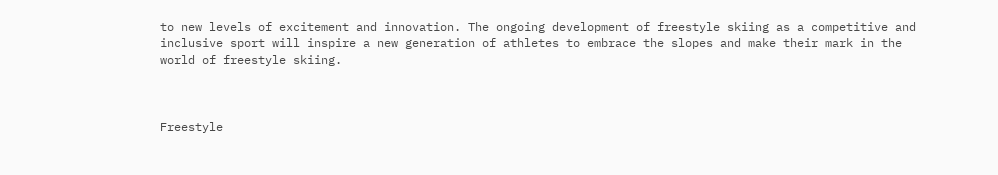to new levels of excitement and innovation. The ongoing development of freestyle skiing as a competitive and inclusive sport will inspire a new generation of athletes to embrace the slopes and make their mark in the world of freestyle skiing.



Freestyle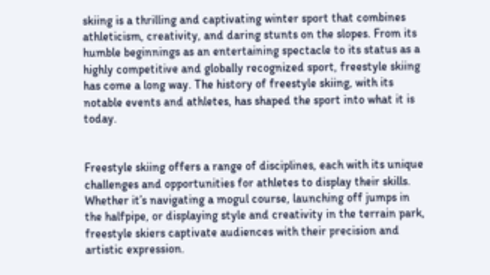skiing is a thrilling and captivating winter sport that combines athleticism, creativity, and daring stunts on the slopes. From its humble beginnings as an entertaining spectacle to its status as a highly competitive and globally recognized sport, freestyle skiing has come a long way. The history of freestyle skiing, with its notable events and athletes, has shaped the sport into what it is today.


Freestyle skiing offers a range of disciplines, each with its unique challenges and opportunities for athletes to display their skills. Whether it’s navigating a mogul course, launching off jumps in the halfpipe, or displaying style and creativity in the terrain park, freestyle skiers captivate audiences with their precision and artistic expression.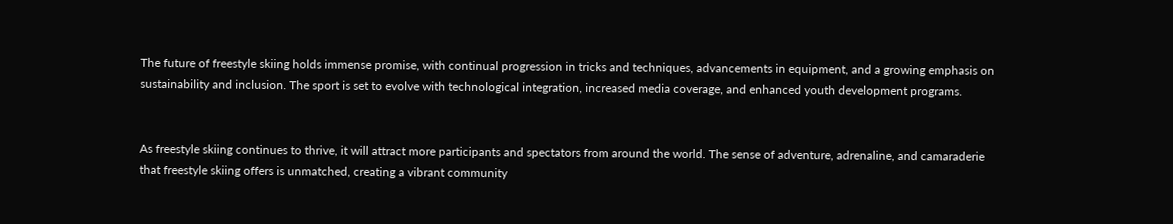The future of freestyle skiing holds immense promise, with continual progression in tricks and techniques, advancements in equipment, and a growing emphasis on sustainability and inclusion. The sport is set to evolve with technological integration, increased media coverage, and enhanced youth development programs.


As freestyle skiing continues to thrive, it will attract more participants and spectators from around the world. The sense of adventure, adrenaline, and camaraderie that freestyle skiing offers is unmatched, creating a vibrant community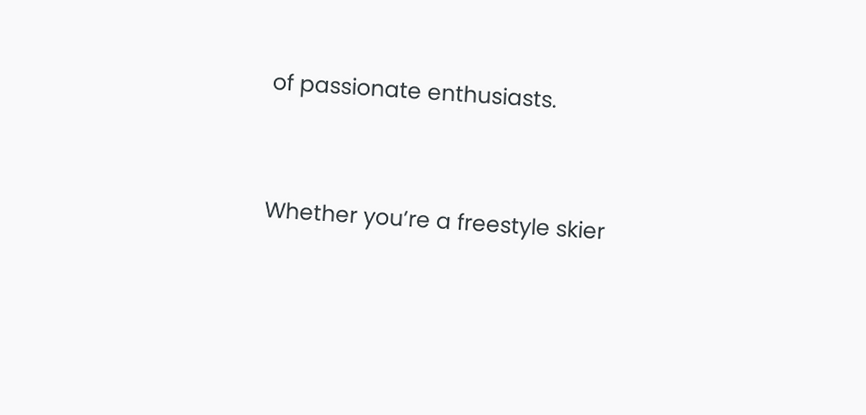of passionate enthusiasts.


Whether you’re a freestyle skier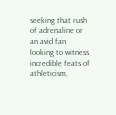seeking that rush of adrenaline or an avid fan looking to witness incredible feats of athleticism,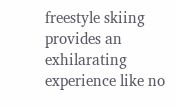freestyle skiing provides an exhilarating experience like no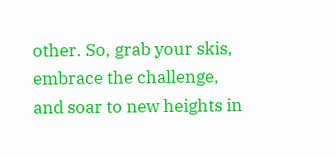other. So, grab your skis, embrace the challenge, and soar to new heights in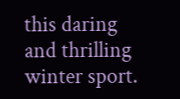this daring and thrilling winter sport.